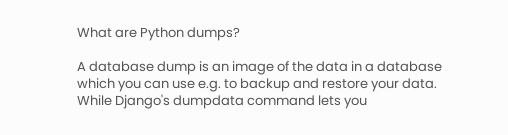What are Python dumps?

A database dump is an image of the data in a database which you can use e.g. to backup and restore your data. While Django's dumpdata command lets you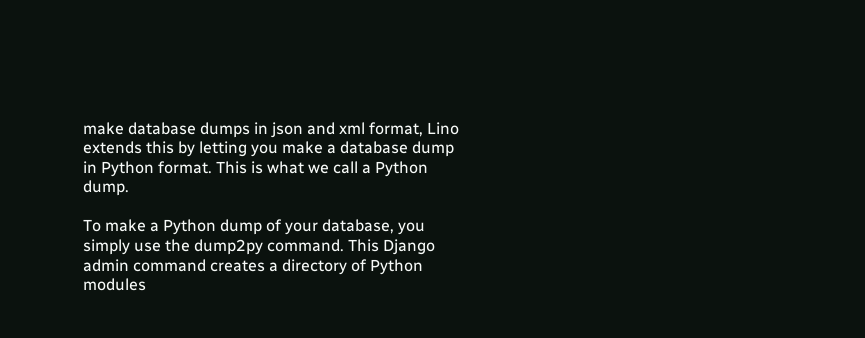make database dumps in json and xml format, Lino extends this by letting you make a database dump in Python format. This is what we call a Python dump.

To make a Python dump of your database, you simply use the dump2py command. This Django admin command creates a directory of Python modules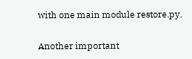with one main module restore.py.

Another important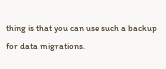thing is that you can use such a backup for data migrations.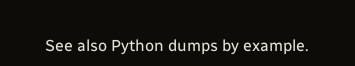See also Python dumps by example.